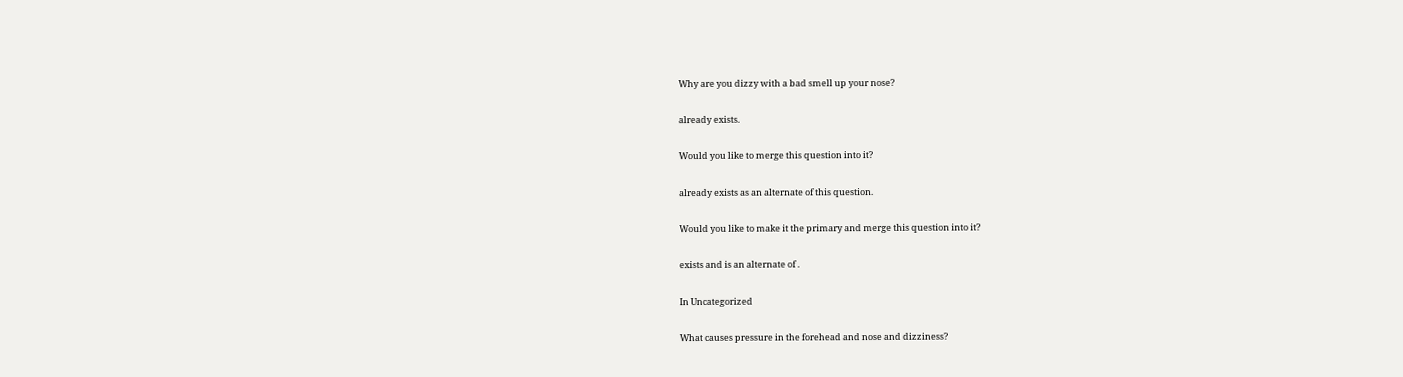Why are you dizzy with a bad smell up your nose?

already exists.

Would you like to merge this question into it?

already exists as an alternate of this question.

Would you like to make it the primary and merge this question into it?

exists and is an alternate of .

In Uncategorized

What causes pressure in the forehead and nose and dizziness?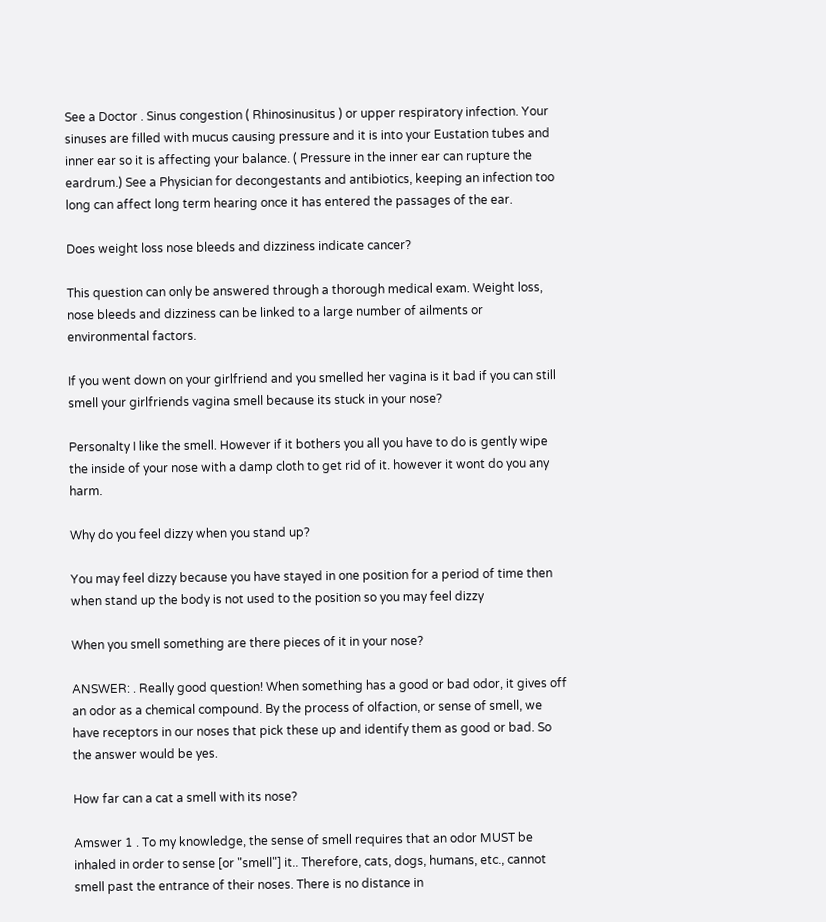See a Doctor . Sinus congestion ( Rhinosinusitus ) or upper respiratory infection. Your sinuses are filled with mucus causing pressure and it is into your Eustation tubes and inner ear so it is affecting your balance. ( Pressure in the inner ear can rupture the eardrum.) See a Physician for decongestants and antibiotics, keeping an infection too long can affect long term hearing once it has entered the passages of the ear.

Does weight loss nose bleeds and dizziness indicate cancer?

This question can only be answered through a thorough medical exam. Weight loss, nose bleeds and dizziness can be linked to a large number of ailments or environmental factors.

If you went down on your girlfriend and you smelled her vagina is it bad if you can still smell your girlfriends vagina smell because its stuck in your nose?

Personalty I like the smell. However if it bothers you all you have to do is gently wipe the inside of your nose with a damp cloth to get rid of it. however it wont do you any harm.

Why do you feel dizzy when you stand up?

You may feel dizzy because you have stayed in one position for a period of time then when stand up the body is not used to the position so you may feel dizzy

When you smell something are there pieces of it in your nose?

ANSWER: . Really good question! When something has a good or bad odor, it gives off an odor as a chemical compound. By the process of olfaction, or sense of smell, we have receptors in our noses that pick these up and identify them as good or bad. So the answer would be yes.

How far can a cat a smell with its nose?

Amswer 1 . To my knowledge, the sense of smell requires that an odor MUST be inhaled in order to sense [or "smell"] it.. Therefore, cats, dogs, humans, etc., cannot smell past the entrance of their noses. There is no distance in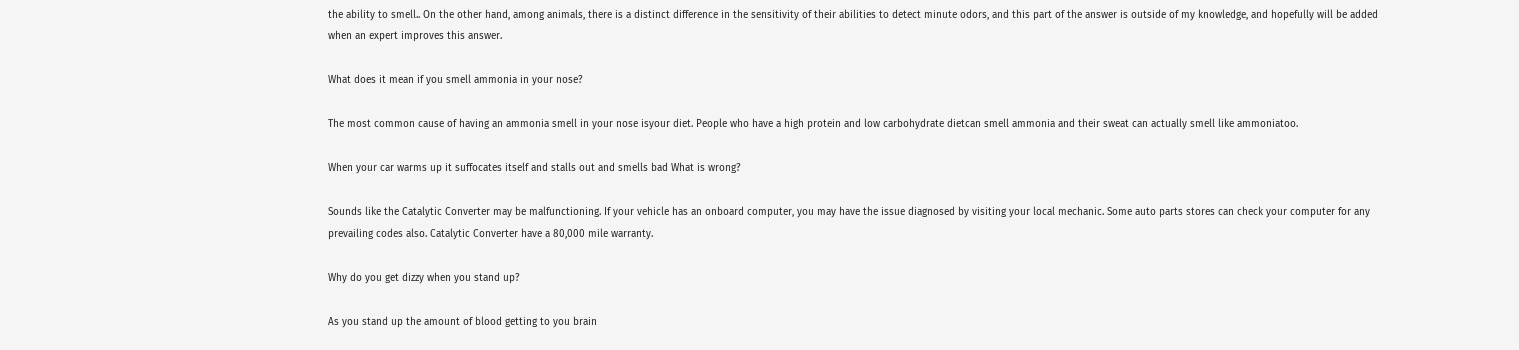the ability to smell.. On the other hand, among animals, there is a distinct difference in the sensitivity of their abilities to detect minute odors, and this part of the answer is outside of my knowledge, and hopefully will be added when an expert improves this answer.

What does it mean if you smell ammonia in your nose?

The most common cause of having an ammonia smell in your nose isyour diet. People who have a high protein and low carbohydrate dietcan smell ammonia and their sweat can actually smell like ammoniatoo.

When your car warms up it suffocates itself and stalls out and smells bad What is wrong?

Sounds like the Catalytic Converter may be malfunctioning. If your vehicle has an onboard computer, you may have the issue diagnosed by visiting your local mechanic. Some auto parts stores can check your computer for any prevailing codes also. Catalytic Converter have a 80,000 mile warranty.

Why do you get dizzy when you stand up?

As you stand up the amount of blood getting to you brain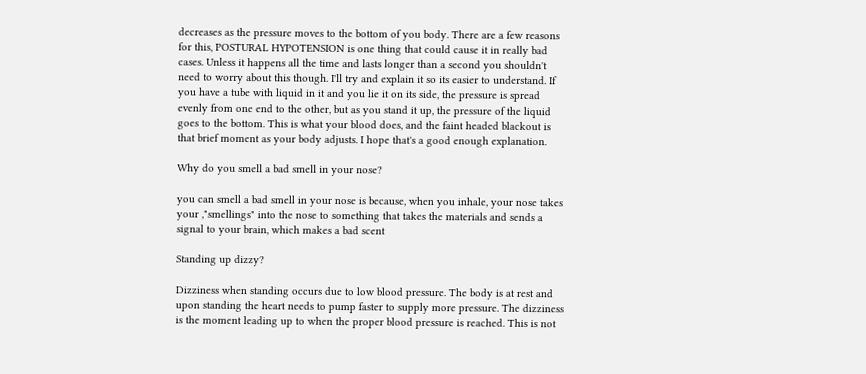decreases as the pressure moves to the bottom of you body. There are a few reasons for this, POSTURAL HYPOTENSION is one thing that could cause it in really bad cases. Unless it happens all the time and lasts longer than a second you shouldn't need to worry about this though. I'll try and explain it so its easier to understand. If you have a tube with liquid in it and you lie it on its side, the pressure is spread evenly from one end to the other, but as you stand it up, the pressure of the liquid goes to the bottom. This is what your blood does, and the faint headed blackout is that brief moment as your body adjusts. I hope that's a good enough explanation.

Why do you smell a bad smell in your nose?

you can smell a bad smell in your nose is because, when you inhale, your nose takes your ,"smellings" into the nose to something that takes the materials and sends a signal to your brain, which makes a bad scent

Standing up dizzy?

Dizziness when standing occurs due to low blood pressure. The body is at rest and upon standing the heart needs to pump faster to supply more pressure. The dizziness is the moment leading up to when the proper blood pressure is reached. This is not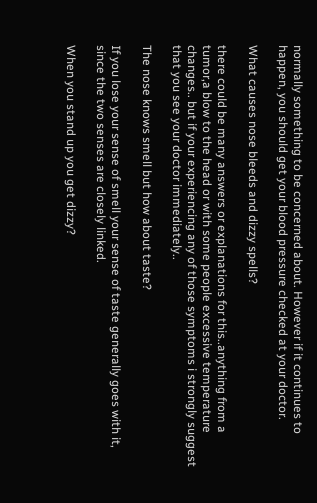normally something to be concerned about. However if it continues to happen, you should get your blood pressure checked at your doctor.

What causes nose bleeds and dizzy spells?

there could be many answers or explanations for this..anything from a tumor,a blow to the head or with some people excessive temperature changes.. but if your experiencing any of those symptoms i strongly suggest that you see your doctor immediately..

The nose knows smell but how about taste?

If you lose your sense of smell your sense of taste generally goes with it, since the two senses are closely linked.

When you stand up you get dizzy?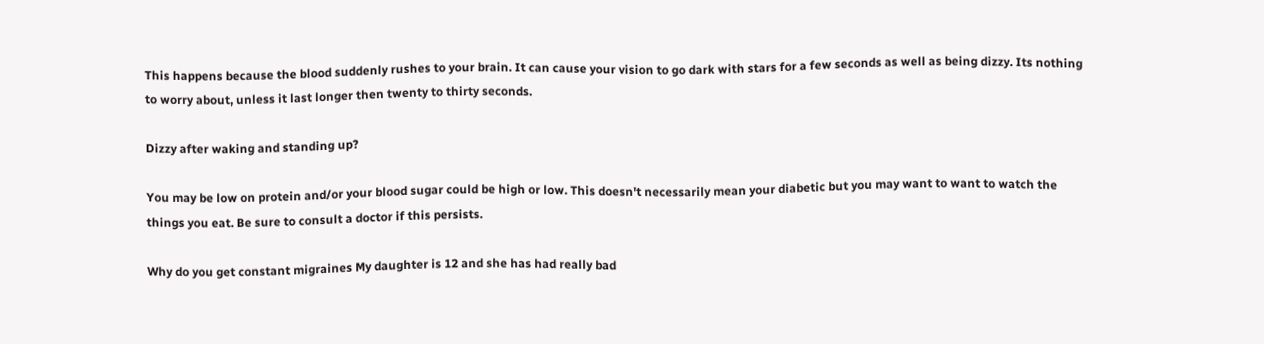This happens because the blood suddenly rushes to your brain. It can cause your vision to go dark with stars for a few seconds as well as being dizzy. Its nothing to worry about, unless it last longer then twenty to thirty seconds.

Dizzy after waking and standing up?

You may be low on protein and/or your blood sugar could be high or low. This doesn't necessarily mean your diabetic but you may want to want to watch the things you eat. Be sure to consult a doctor if this persists.

Why do you get constant migraines My daughter is 12 and she has had really bad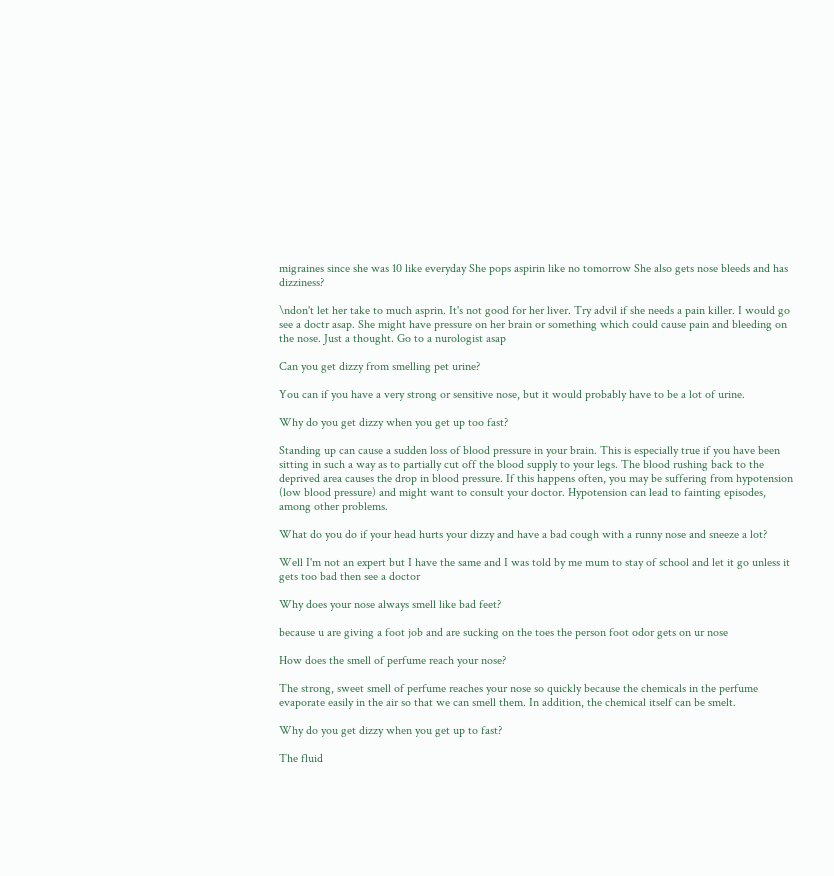migraines since she was 10 like everyday She pops aspirin like no tomorrow She also gets nose bleeds and has dizziness?

\ndon't let her take to much asprin. It's not good for her liver. Try advil if she needs a pain killer. I would go see a doctr asap. She might have pressure on her brain or something which could cause pain and bleeding on the nose. Just a thought. Go to a nurologist asap

Can you get dizzy from smelling pet urine?

You can if you have a very strong or sensitive nose, but it would probably have to be a lot of urine.

Why do you get dizzy when you get up too fast?

Standing up can cause a sudden loss of blood pressure in your brain. This is especially true if you have been sitting in such a way as to partially cut off the blood supply to your legs. The blood rushing back to the deprived area causes the drop in blood pressure. If this happens often, you may be suffering from hypotension (low blood pressure) and might want to consult your doctor. Hypotension can lead to fainting episodes, among other problems.

What do you do if your head hurts your dizzy and have a bad cough with a runny nose and sneeze a lot?

Well I'm not an expert but I have the same and I was told by me mum to stay of school and let it go unless it gets too bad then see a doctor

Why does your nose always smell like bad feet?

because u are giving a foot job and are sucking on the toes the person foot odor gets on ur nose

How does the smell of perfume reach your nose?

The strong, sweet smell of perfume reaches your nose so quickly because the chemicals in the perfume evaporate easily in the air so that we can smell them. In addition, the chemical itself can be smelt.

Why do you get dizzy when you get up to fast?

The fluid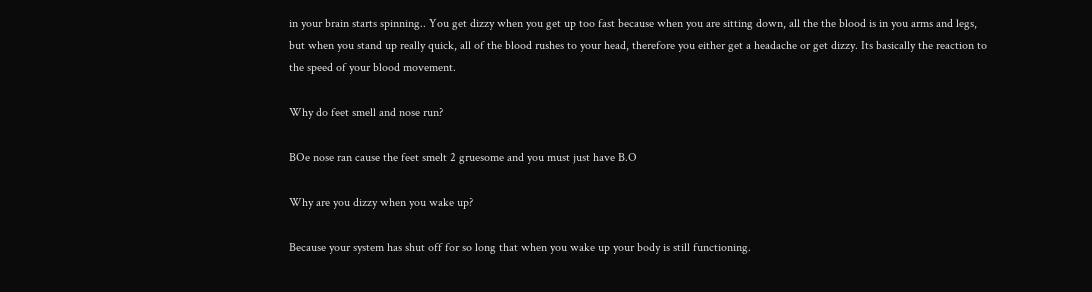in your brain starts spinning.. You get dizzy when you get up too fast because when you are sitting down, all the the blood is in you arms and legs, but when you stand up really quick, all of the blood rushes to your head, therefore you either get a headache or get dizzy. Its basically the reaction to the speed of your blood movement.

Why do feet smell and nose run?

BOe nose ran cause the feet smelt 2 gruesome and you must just have B.O

Why are you dizzy when you wake up?

Because your system has shut off for so long that when you wake up your body is still functioning.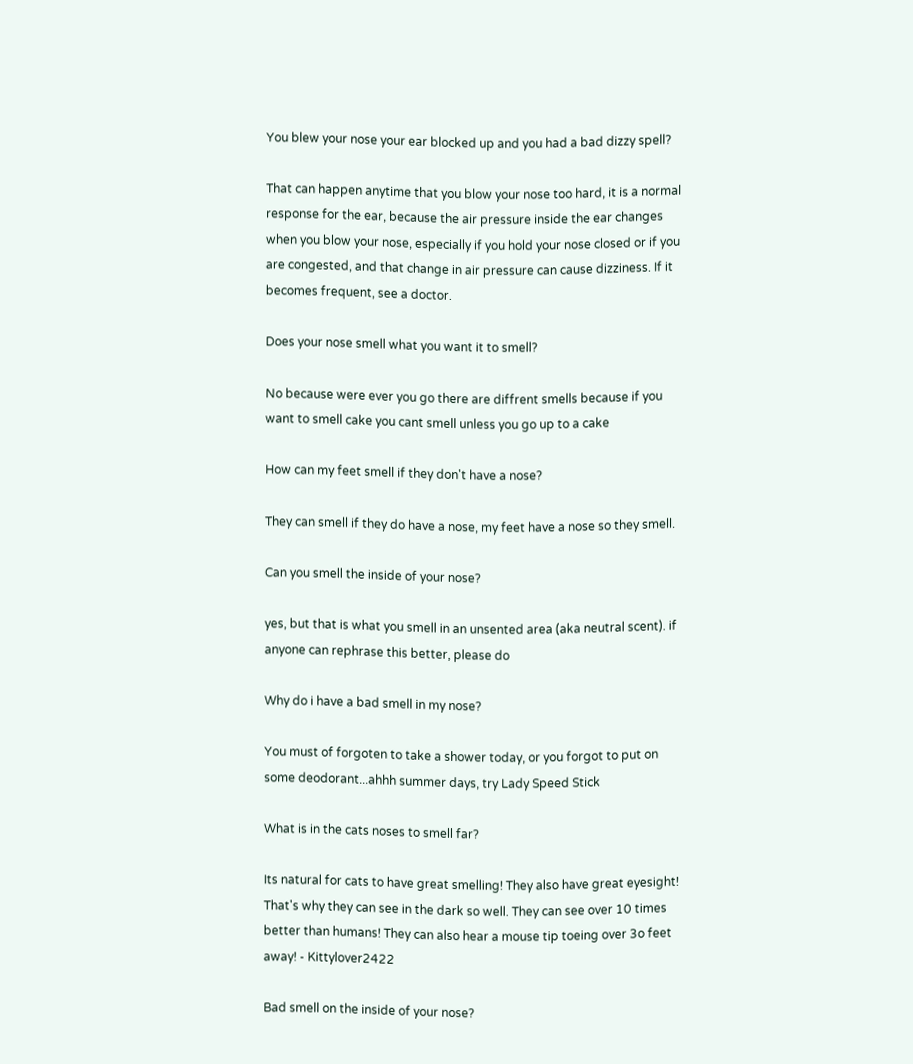You blew your nose your ear blocked up and you had a bad dizzy spell?

That can happen anytime that you blow your nose too hard, it is a normal response for the ear, because the air pressure inside the ear changes when you blow your nose, especially if you hold your nose closed or if you are congested, and that change in air pressure can cause dizziness. If it becomes frequent, see a doctor.

Does your nose smell what you want it to smell?

No because were ever you go there are diffrent smells because if you want to smell cake you cant smell unless you go up to a cake

How can my feet smell if they don't have a nose?

They can smell if they do have a nose, my feet have a nose so they smell.

Can you smell the inside of your nose?

yes, but that is what you smell in an unsented area (aka neutral scent). if anyone can rephrase this better, please do

Why do i have a bad smell in my nose?

You must of forgoten to take a shower today, or you forgot to put on some deodorant...ahhh summer days, try Lady Speed Stick

What is in the cats noses to smell far?

Its natural for cats to have great smelling! They also have great eyesight! That's why they can see in the dark so well. They can see over 10 times better than humans! They can also hear a mouse tip toeing over 3o feet away! - Kittylover2422

Bad smell on the inside of your nose?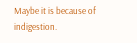Maybe it is because of indigestion.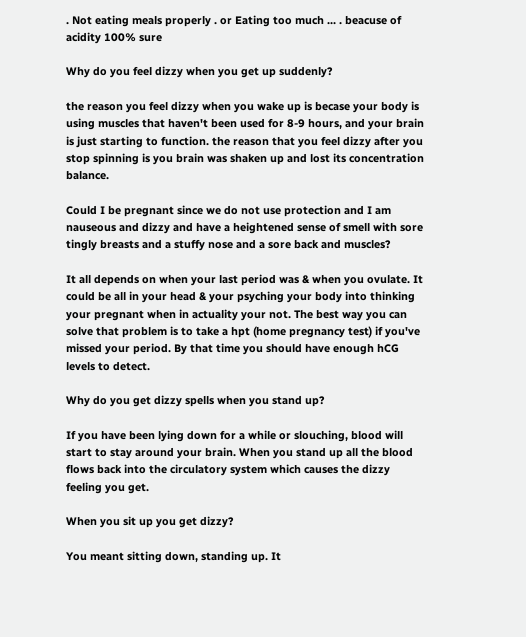. Not eating meals properly . or Eating too much ... . beacuse of acidity 100% sure

Why do you feel dizzy when you get up suddenly?

the reason you feel dizzy when you wake up is becase your body is using muscles that haven't been used for 8-9 hours, and your brain is just starting to function. the reason that you feel dizzy after you stop spinning is you brain was shaken up and lost its concentration balance.

Could I be pregnant since we do not use protection and I am nauseous and dizzy and have a heightened sense of smell with sore tingly breasts and a stuffy nose and a sore back and muscles?

It all depends on when your last period was & when you ovulate. It could be all in your head & your psyching your body into thinking your pregnant when in actuality your not. The best way you can solve that problem is to take a hpt (home pregnancy test) if you've missed your period. By that time you should have enough hCG levels to detect.

Why do you get dizzy spells when you stand up?

If you have been lying down for a while or slouching, blood will start to stay around your brain. When you stand up all the blood flows back into the circulatory system which causes the dizzy feeling you get.

When you sit up you get dizzy?

You meant sitting down, standing up. It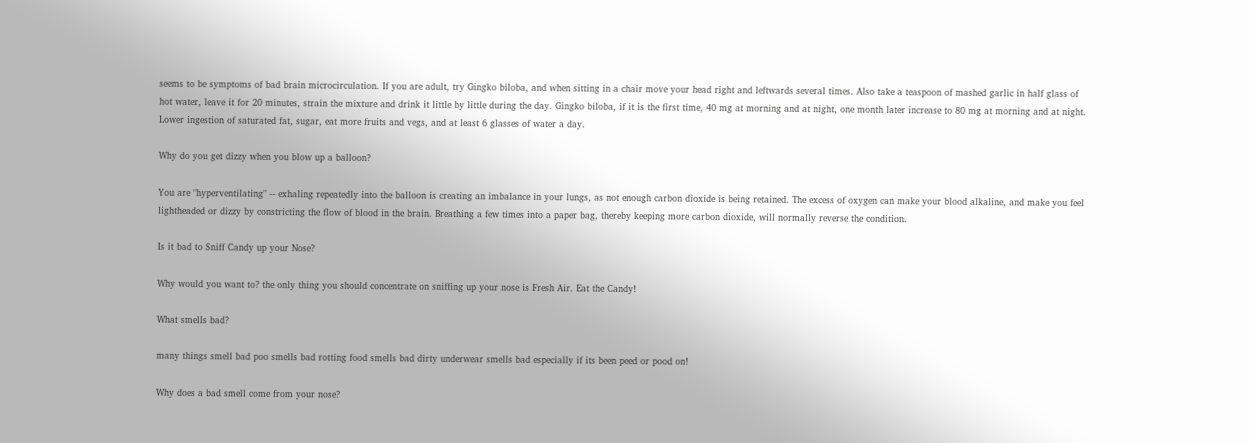seems to be symptoms of bad brain microcirculation. If you are adult, try Gingko biloba, and when sitting in a chair move your head right and leftwards several times. Also take a teaspoon of mashed garlic in half glass of hot water, leave it for 20 minutes, strain the mixture and drink it little by little during the day. Gingko biloba, if it is the first time, 40 mg at morning and at night, one month later increase to 80 mg at morning and at night. Lower ingestion of saturated fat, sugar, eat more fruits and vegs, and at least 6 glasses of water a day.

Why do you get dizzy when you blow up a balloon?

You are "hyperventilating" -- exhaling repeatedly into the balloon is creating an imbalance in your lungs, as not enough carbon dioxide is being retained. The excess of oxygen can make your blood alkaline, and make you feel lightheaded or dizzy by constricting the flow of blood in the brain. Breathing a few times into a paper bag, thereby keeping more carbon dioxide, will normally reverse the condition.

Is it bad to Sniff Candy up your Nose?

Why would you want to? the only thing you should concentrate on sniffing up your nose is Fresh Air. Eat the Candy!

What smells bad?

many things smell bad poo smells bad rotting food smells bad dirty underwear smells bad especially if its been peed or pood on!

Why does a bad smell come from your nose?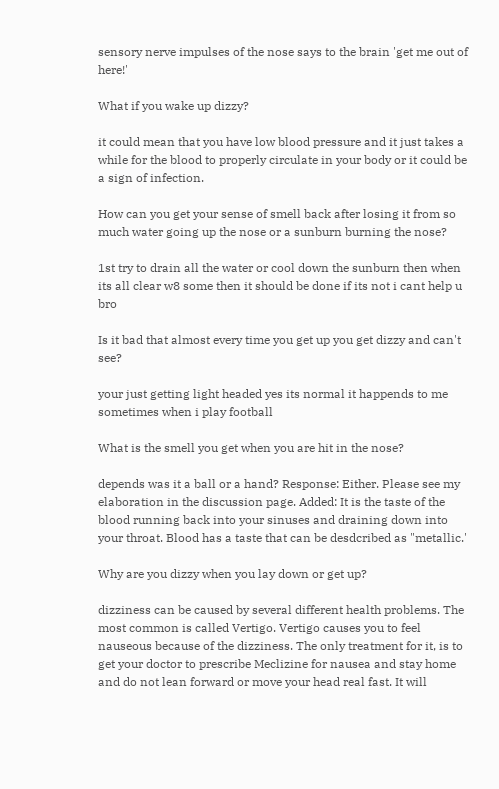sensory nerve impulses of the nose says to the brain 'get me out of here!'

What if you wake up dizzy?

it could mean that you have low blood pressure and it just takes a while for the blood to properly circulate in your body or it could be a sign of infection.

How can you get your sense of smell back after losing it from so much water going up the nose or a sunburn burning the nose?

1st try to drain all the water or cool down the sunburn then when its all clear w8 some then it should be done if its not i cant help u bro

Is it bad that almost every time you get up you get dizzy and can't see?

your just getting light headed yes its normal it happends to me sometimes when i play football

What is the smell you get when you are hit in the nose?

depends was it a ball or a hand? Response: Either. Please see my elaboration in the discussion page. Added: It is the taste of the blood running back into your sinuses and draining down into your throat. Blood has a taste that can be desdcribed as "metallic.'

Why are you dizzy when you lay down or get up?

dizziness can be caused by several different health problems. The most common is called Vertigo. Vertigo causes you to feel nauseous because of the dizziness. The only treatment for it, is to get your doctor to prescribe Meclizine for nausea and stay home and do not lean forward or move your head real fast. It will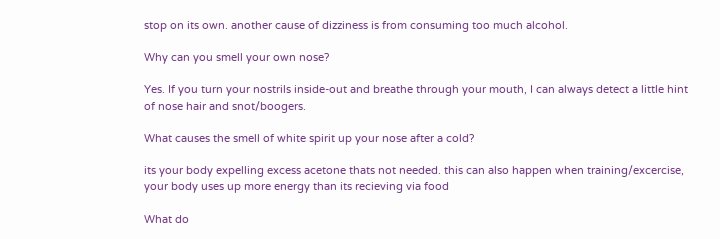stop on its own. another cause of dizziness is from consuming too much alcohol.

Why can you smell your own nose?

Yes. If you turn your nostrils inside-out and breathe through your mouth, I can always detect a little hint of nose hair and snot/boogers.

What causes the smell of white spirit up your nose after a cold?

its your body expelling excess acetone thats not needed. this can also happen when training/excercise, your body uses up more energy than its recieving via food

What do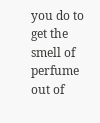you do to get the smell of perfume out of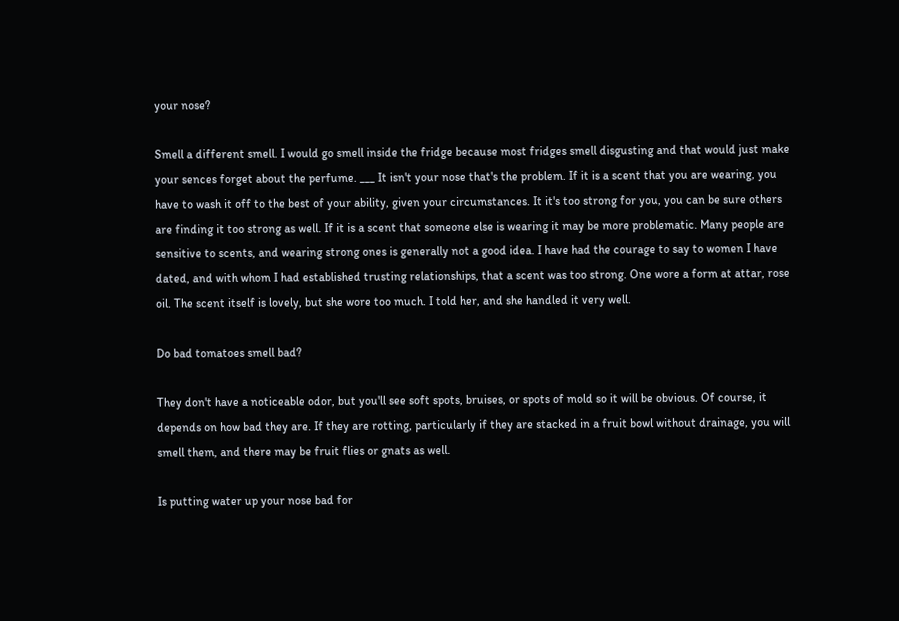your nose?

Smell a different smell. I would go smell inside the fridge because most fridges smell disgusting and that would just make your sences forget about the perfume. ___ It isn't your nose that's the problem. If it is a scent that you are wearing, you have to wash it off to the best of your ability, given your circumstances. It it's too strong for you, you can be sure others are finding it too strong as well. If it is a scent that someone else is wearing it may be more problematic. Many people are sensitive to scents, and wearing strong ones is generally not a good idea. I have had the courage to say to women I have dated, and with whom I had established trusting relationships, that a scent was too strong. One wore a form at attar, rose oil. The scent itself is lovely, but she wore too much. I told her, and she handled it very well.

Do bad tomatoes smell bad?

They don't have a noticeable odor, but you'll see soft spots, bruises, or spots of mold so it will be obvious. Of course, it depends on how bad they are. If they are rotting, particularly if they are stacked in a fruit bowl without drainage, you will smell them, and there may be fruit flies or gnats as well.

Is putting water up your nose bad for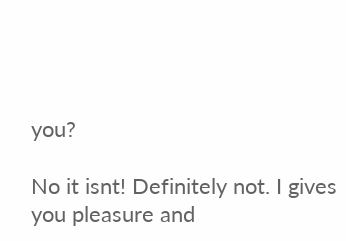you?

No it isnt! Definitely not. I gives you pleasure and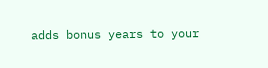adds bonus years to your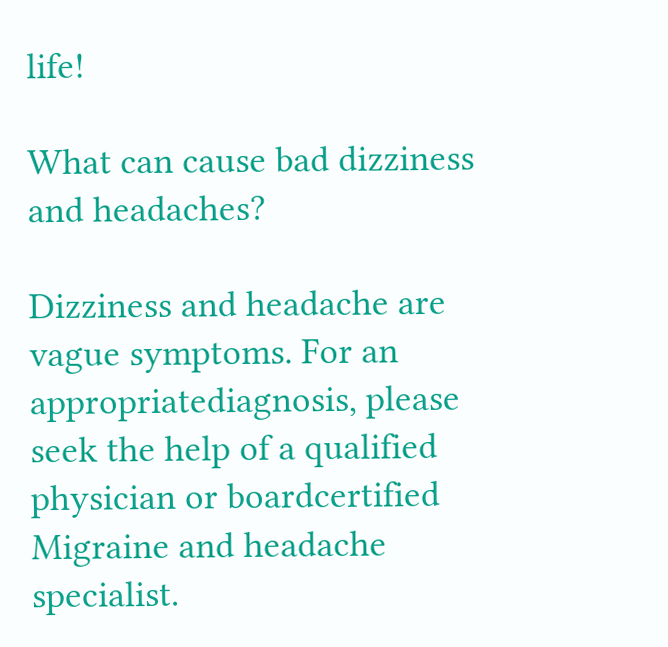life!

What can cause bad dizziness and headaches?

Dizziness and headache are vague symptoms. For an appropriatediagnosis, please seek the help of a qualified physician or boardcertified Migraine and headache specialist.